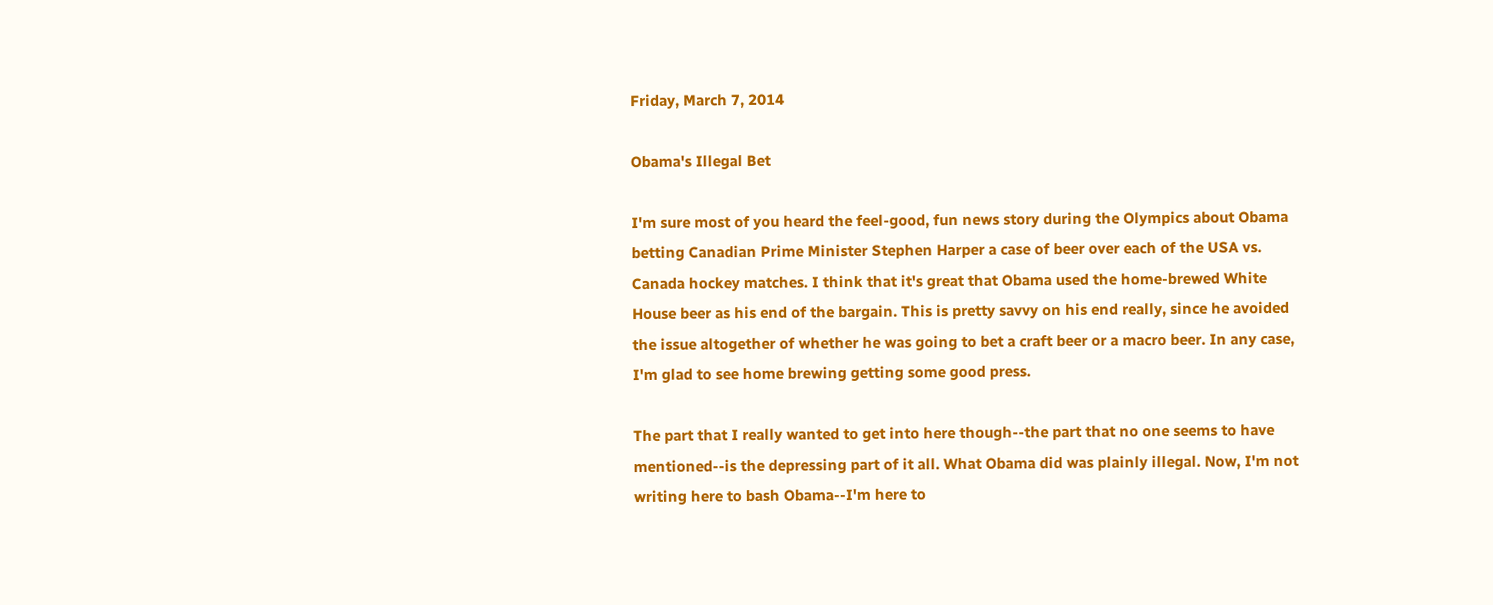Friday, March 7, 2014

Obama's Illegal Bet

I'm sure most of you heard the feel-good, fun news story during the Olympics about Obama betting Canadian Prime Minister Stephen Harper a case of beer over each of the USA vs. Canada hockey matches. I think that it's great that Obama used the home-brewed White House beer as his end of the bargain. This is pretty savvy on his end really, since he avoided the issue altogether of whether he was going to bet a craft beer or a macro beer. In any case, I'm glad to see home brewing getting some good press.

The part that I really wanted to get into here though--the part that no one seems to have mentioned--is the depressing part of it all. What Obama did was plainly illegal. Now, I'm not writing here to bash Obama--I'm here to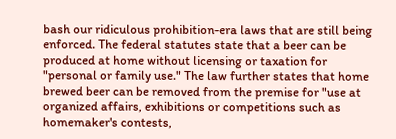bash our ridiculous prohibition-era laws that are still being enforced. The federal statutes state that a beer can be produced at home without licensing or taxation for "personal or family use." The law further states that home brewed beer can be removed from the premise for "use at organized affairs, exhibitions or competitions such as homemaker's contests,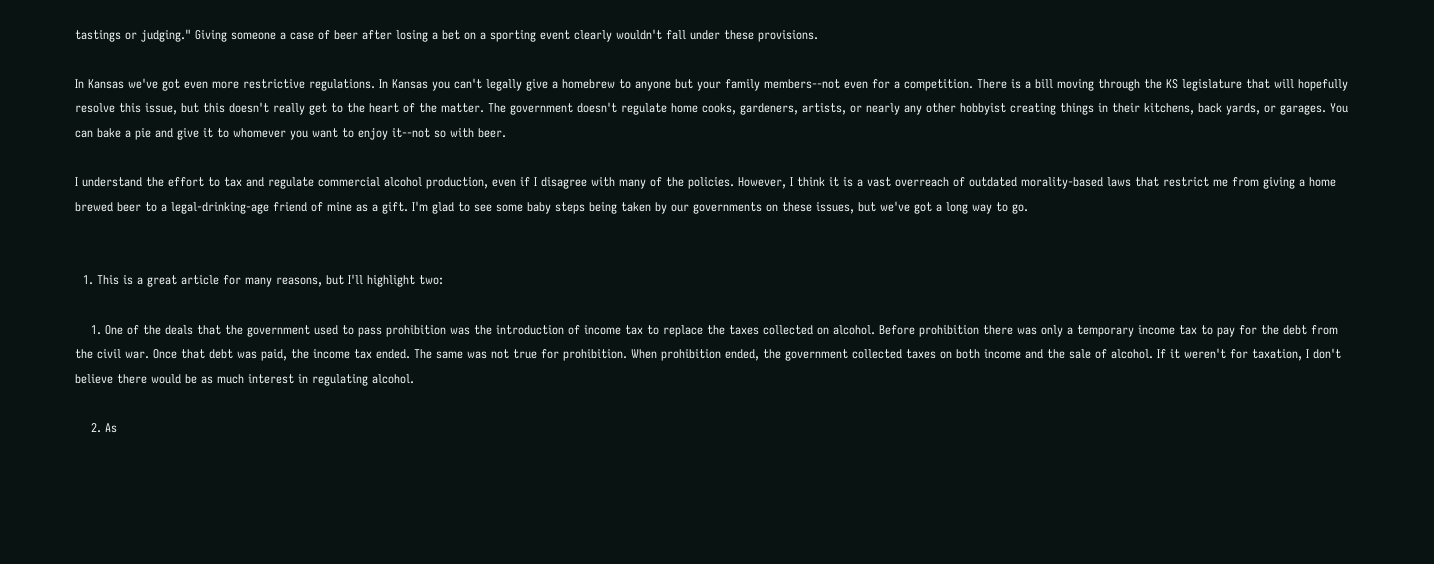tastings or judging." Giving someone a case of beer after losing a bet on a sporting event clearly wouldn't fall under these provisions.

In Kansas we've got even more restrictive regulations. In Kansas you can't legally give a homebrew to anyone but your family members--not even for a competition. There is a bill moving through the KS legislature that will hopefully resolve this issue, but this doesn't really get to the heart of the matter. The government doesn't regulate home cooks, gardeners, artists, or nearly any other hobbyist creating things in their kitchens, back yards, or garages. You can bake a pie and give it to whomever you want to enjoy it--not so with beer.

I understand the effort to tax and regulate commercial alcohol production, even if I disagree with many of the policies. However, I think it is a vast overreach of outdated morality-based laws that restrict me from giving a home brewed beer to a legal-drinking-age friend of mine as a gift. I'm glad to see some baby steps being taken by our governments on these issues, but we've got a long way to go.


  1. This is a great article for many reasons, but I'll highlight two:

    1. One of the deals that the government used to pass prohibition was the introduction of income tax to replace the taxes collected on alcohol. Before prohibition there was only a temporary income tax to pay for the debt from the civil war. Once that debt was paid, the income tax ended. The same was not true for prohibition. When prohibition ended, the government collected taxes on both income and the sale of alcohol. If it weren't for taxation, I don't believe there would be as much interest in regulating alcohol.

    2. As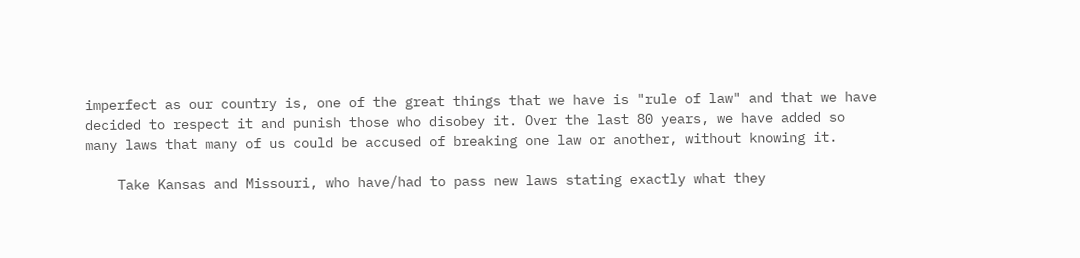imperfect as our country is, one of the great things that we have is "rule of law" and that we have decided to respect it and punish those who disobey it. Over the last 80 years, we have added so many laws that many of us could be accused of breaking one law or another, without knowing it.

    Take Kansas and Missouri, who have/had to pass new laws stating exactly what they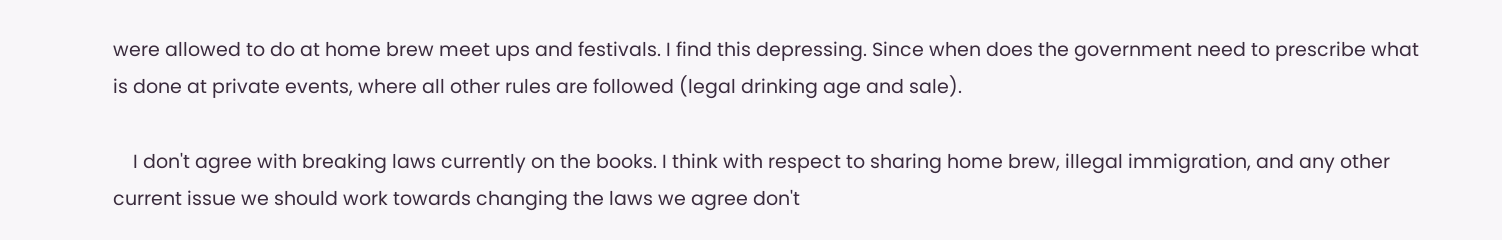were allowed to do at home brew meet ups and festivals. I find this depressing. Since when does the government need to prescribe what is done at private events, where all other rules are followed (legal drinking age and sale).

    I don't agree with breaking laws currently on the books. I think with respect to sharing home brew, illegal immigration, and any other current issue we should work towards changing the laws we agree don't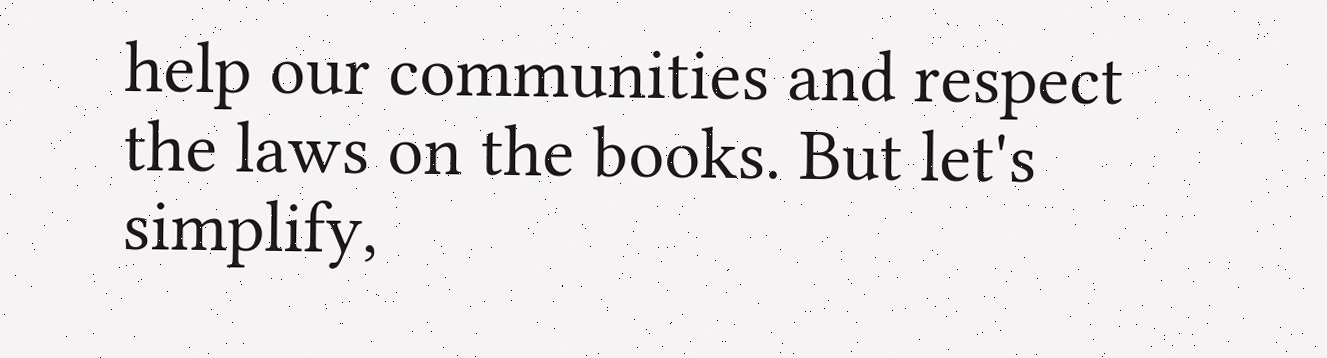help our communities and respect the laws on the books. But let's simplify,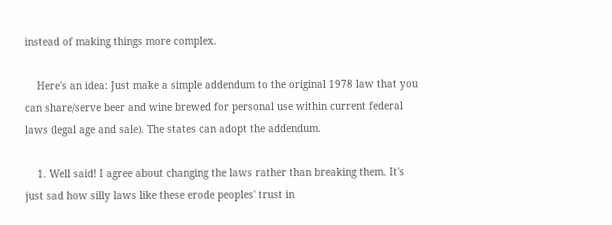instead of making things more complex.

    Here's an idea: Just make a simple addendum to the original 1978 law that you can share/serve beer and wine brewed for personal use within current federal laws (legal age and sale). The states can adopt the addendum.

    1. Well said! I agree about changing the laws rather than breaking them. It's just sad how silly laws like these erode peoples' trust in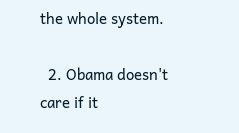the whole system.

  2. Obama doesn't care if it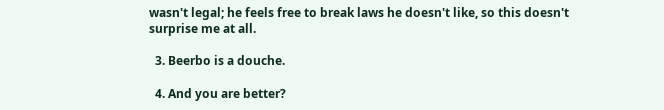wasn't legal; he feels free to break laws he doesn't like, so this doesn't surprise me at all.

  3. Beerbo is a douche.

  4. And you are better?